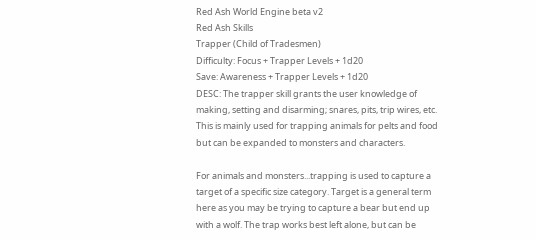Red Ash World Engine beta v2
Red Ash Skills
Trapper (Child of Tradesmen)
Difficulty: Focus + Trapper Levels + 1d20
Save: Awareness + Trapper Levels + 1d20
DESC: The trapper skill grants the user knowledge of making, setting and disarming; snares, pits, trip wires, etc. This is mainly used for trapping animals for pelts and food but can be expanded to monsters and characters.

For animals and monsters...trapping is used to capture a target of a specific size category. Target is a general term here as you may be trying to capture a bear but end up with a wolf. The trap works best left alone, but can be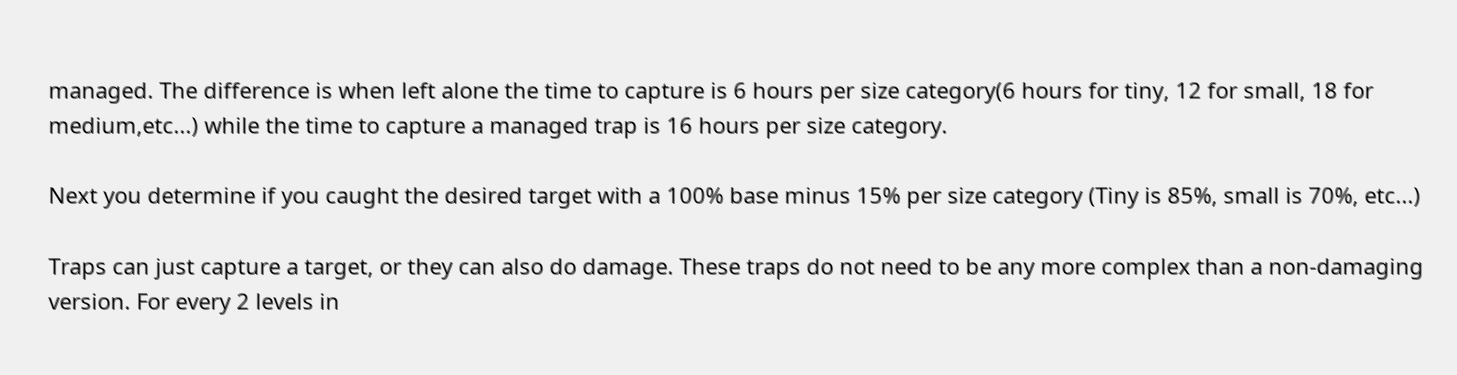managed. The difference is when left alone the time to capture is 6 hours per size category(6 hours for tiny, 12 for small, 18 for medium,etc...) while the time to capture a managed trap is 16 hours per size category.

Next you determine if you caught the desired target with a 100% base minus 15% per size category (Tiny is 85%, small is 70%, etc...)

Traps can just capture a target, or they can also do damage. These traps do not need to be any more complex than a non-damaging version. For every 2 levels in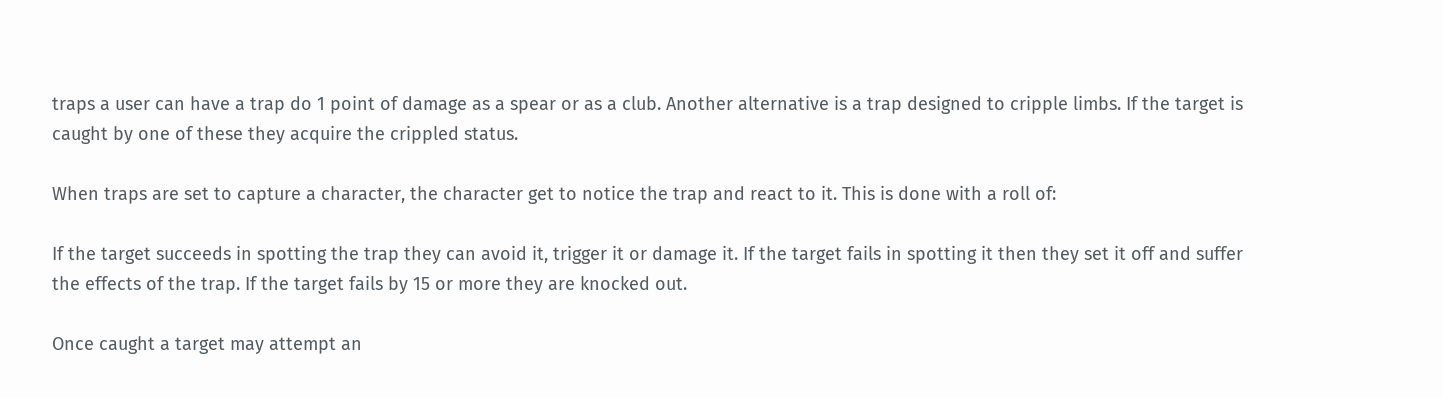traps a user can have a trap do 1 point of damage as a spear or as a club. Another alternative is a trap designed to cripple limbs. If the target is caught by one of these they acquire the crippled status.

When traps are set to capture a character, the character get to notice the trap and react to it. This is done with a roll of:

If the target succeeds in spotting the trap they can avoid it, trigger it or damage it. If the target fails in spotting it then they set it off and suffer the effects of the trap. If the target fails by 15 or more they are knocked out.

Once caught a target may attempt an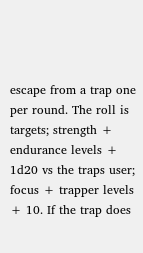escape from a trap one per round. The roll is targets; strength + endurance levels + 1d20 vs the traps user; focus + trapper levels + 10. If the trap does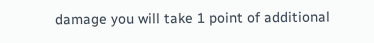damage you will take 1 point of additional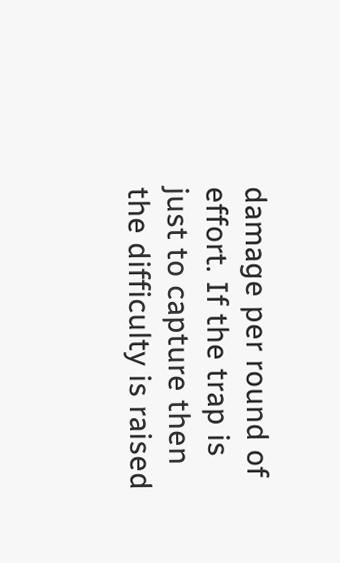damage per round of effort. If the trap is just to capture then the difficulty is raised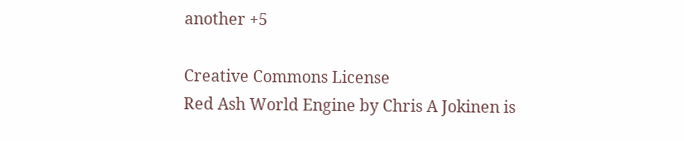another +5

Creative Commons License
Red Ash World Engine by Chris A Jokinen is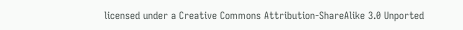licensed under a Creative Commons Attribution-ShareAlike 3.0 Unported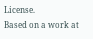License.
Based on a work at